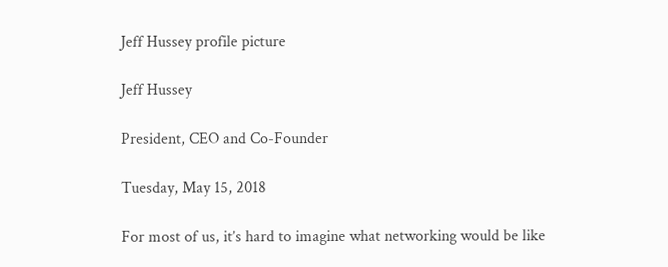Jeff Hussey profile picture

Jeff Hussey

President, CEO and Co-Founder

Tuesday, May 15, 2018

For most of us, it’s hard to imagine what networking would be like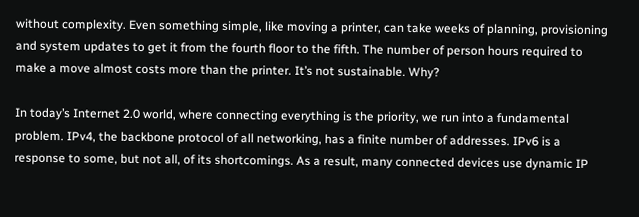without complexity. Even something simple, like moving a printer, can take weeks of planning, provisioning and system updates to get it from the fourth floor to the fifth. The number of person hours required to make a move almost costs more than the printer. It’s not sustainable. Why?

In today’s Internet 2.0 world, where connecting everything is the priority, we run into a fundamental problem. IPv4, the backbone protocol of all networking, has a finite number of addresses. IPv6 is a response to some, but not all, of its shortcomings. As a result, many connected devices use dynamic IP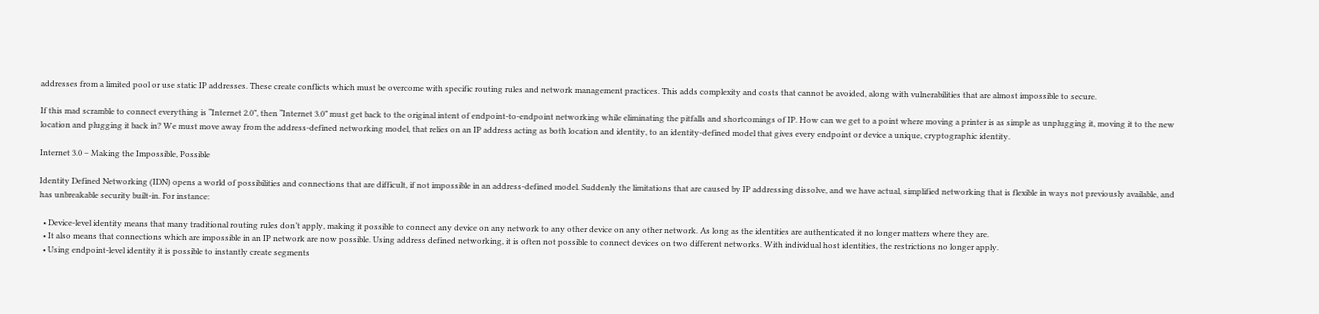addresses from a limited pool or use static IP addresses. These create conflicts which must be overcome with specific routing rules and network management practices. This adds complexity and costs that cannot be avoided, along with vulnerabilities that are almost impossible to secure.

If this mad scramble to connect everything is “Internet 2.0”, then “Internet 3.0” must get back to the original intent of endpoint-to-endpoint networking while eliminating the pitfalls and shortcomings of IP. How can we get to a point where moving a printer is as simple as unplugging it, moving it to the new location and plugging it back in? We must move away from the address-defined networking model, that relies on an IP address acting as both location and identity, to an identity-defined model that gives every endpoint or device a unique, cryptographic identity.

Internet 3.0 – Making the Impossible, Possible

Identity Defined Networking (IDN) opens a world of possibilities and connections that are difficult, if not impossible in an address-defined model. Suddenly the limitations that are caused by IP addressing dissolve, and we have actual, simplified networking that is flexible in ways not previously available, and has unbreakable security built-in. For instance:

  • Device-level identity means that many traditional routing rules don’t apply, making it possible to connect any device on any network to any other device on any other network. As long as the identities are authenticated it no longer matters where they are.
  • It also means that connections which are impossible in an IP network are now possible. Using address defined networking, it is often not possible to connect devices on two different networks. With individual host identities, the restrictions no longer apply.
  • Using endpoint-level identity it is possible to instantly create segments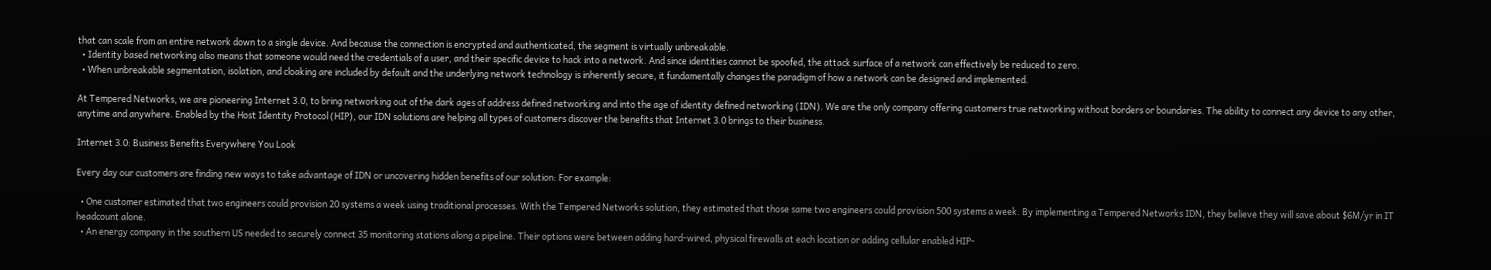that can scale from an entire network down to a single device. And because the connection is encrypted and authenticated, the segment is virtually unbreakable.
  • Identity based networking also means that someone would need the credentials of a user, and their specific device to hack into a network. And since identities cannot be spoofed, the attack surface of a network can effectively be reduced to zero.
  • When unbreakable segmentation, isolation, and cloaking are included by default and the underlying network technology is inherently secure, it fundamentally changes the paradigm of how a network can be designed and implemented.

At Tempered Networks, we are pioneering Internet 3.0, to bring networking out of the dark ages of address defined networking and into the age of identity defined networking (IDN). We are the only company offering customers true networking without borders or boundaries. The ability to connect any device to any other, anytime and anywhere. Enabled by the Host Identity Protocol (HIP), our IDN solutions are helping all types of customers discover the benefits that Internet 3.0 brings to their business.

Internet 3.0: Business Benefits Everywhere You Look

Every day our customers are finding new ways to take advantage of IDN or uncovering hidden benefits of our solution: For example:

  • One customer estimated that two engineers could provision 20 systems a week using traditional processes. With the Tempered Networks solution, they estimated that those same two engineers could provision 500 systems a week. By implementing a Tempered Networks IDN, they believe they will save about $6M/yr in IT headcount alone.
  • An energy company in the southern US needed to securely connect 35 monitoring stations along a pipeline. Their options were between adding hard-wired, physical firewalls at each location or adding cellular enabled HIP-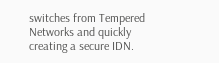switches from Tempered Networks and quickly creating a secure IDN.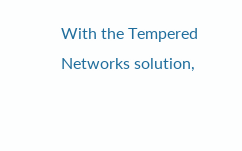With the Tempered Networks solution,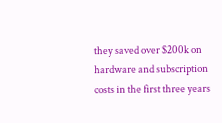they saved over $200k on hardware and subscription costs in the first three years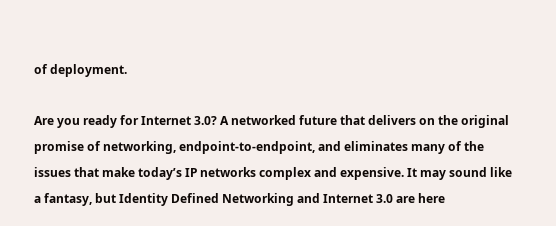of deployment.

Are you ready for Internet 3.0? A networked future that delivers on the original promise of networking, endpoint-to-endpoint, and eliminates many of the issues that make today’s IP networks complex and expensive. It may sound like a fantasy, but Identity Defined Networking and Internet 3.0 are here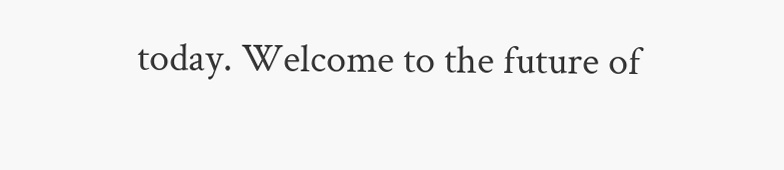today. Welcome to the future of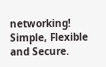networking! Simple, Flexible and Secure.